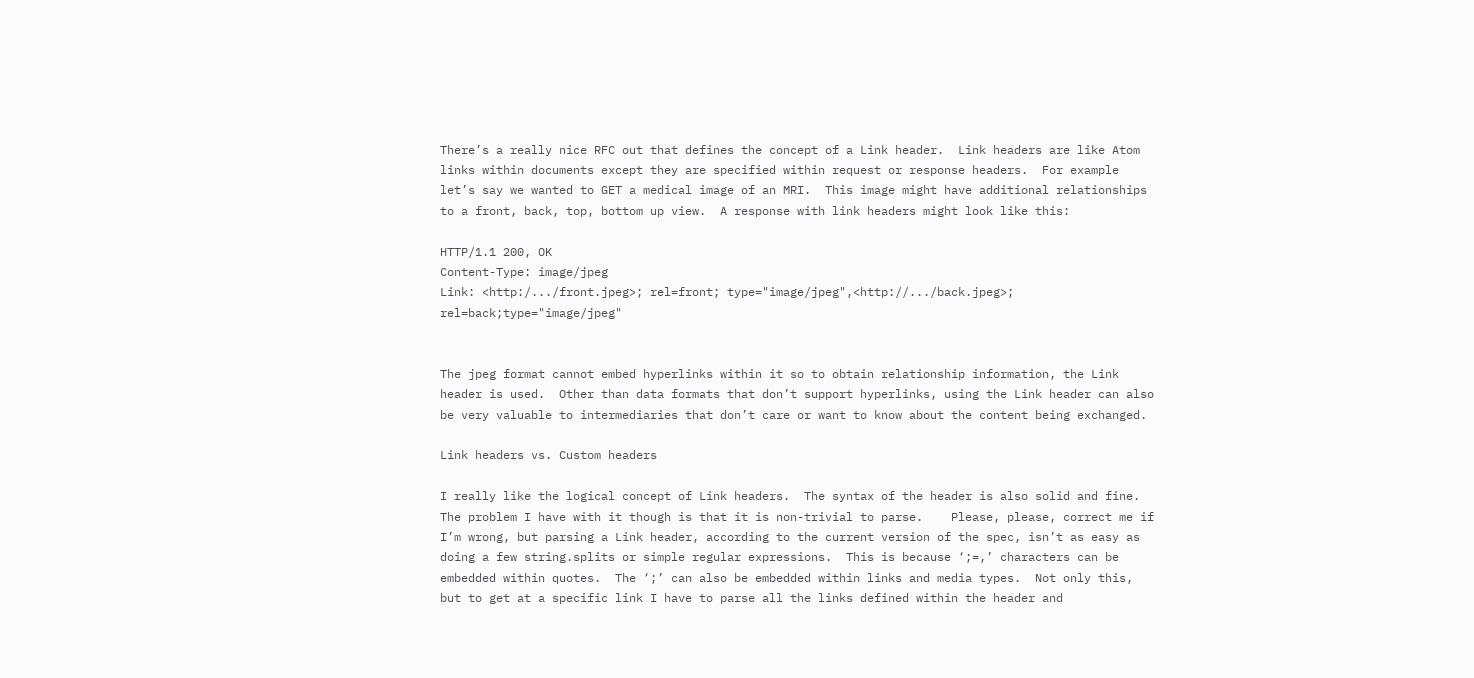There’s a really nice RFC out that defines the concept of a Link header.  Link headers are like Atom links within documents except they are specified within request or response headers.  For example let’s say we wanted to GET a medical image of an MRI.  This image might have additional relationships to a front, back, top, bottom up view.  A response with link headers might look like this:

HTTP/1.1 200, OK
Content-Type: image/jpeg
Link: <http:/.../front.jpeg>; rel=front; type="image/jpeg",<http://.../back.jpeg>; rel=back;type="image/jpeg"


The jpeg format cannot embed hyperlinks within it so to obtain relationship information, the Link header is used.  Other than data formats that don’t support hyperlinks, using the Link header can also be very valuable to intermediaries that don’t care or want to know about the content being exchanged.

Link headers vs. Custom headers

I really like the logical concept of Link headers.  The syntax of the header is also solid and fine.  The problem I have with it though is that it is non-trivial to parse.    Please, please, correct me if I’m wrong, but parsing a Link header, according to the current version of the spec, isn’t as easy as doing a few string.splits or simple regular expressions.  This is because ‘;=,’ characters can be embedded within quotes.  The ‘;’ can also be embedded within links and media types.  Not only this, but to get at a specific link I have to parse all the links defined within the header and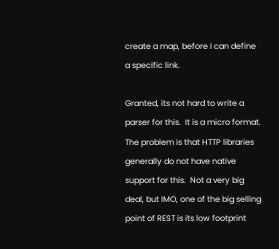create a map, before I can define a specific link.

Granted, its not hard to write a parser for this.  It is a micro format.  The problem is that HTTP libraries generally do not have native support for this.  Not a very big deal, but IMO, one of the big selling point of REST is its low footprint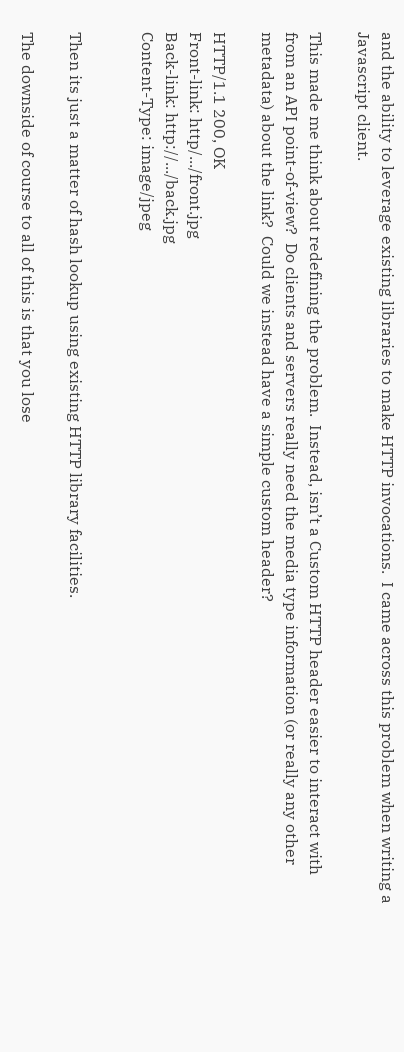and the ability to leverage existing libraries to make HTTP invocations.  I came across this problem when writing a Javascript client.

This made me think about redefining the problem.  Instead, isn’t a Custom HTTP header easier to interact with from an API point-of-view?  Do clients and servers really need the media type information (or really any other metadata) about the link?  Could we instead have a simple custom header?

HTTP/1.1 200, OK
Front-link: http/.../front.jpg
Back-link: http://.../back.jpg
Content-Type: image/jpeg


Then its just a matter of hash lookup using existing HTTP library facilities.

The downside of course to all of this is that you lose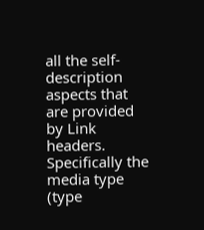all the self-description aspects that are provided by Link headers.  Specifically the media type (type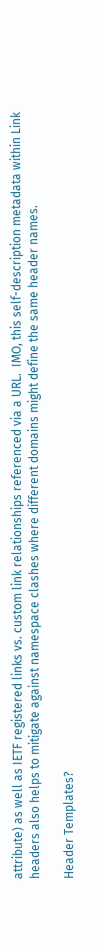attribute) as well as IETF registered links vs. custom link relationships referenced via a URL.  IMO, this self-description metadata within Link headers also helps to mitigate against namespace clashes where different domains might define the same header names.

Header Templates?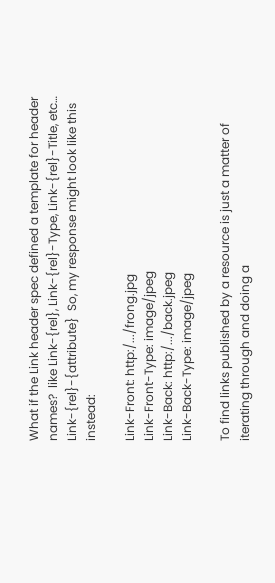What if the Link header spec defined a template for header names?  like Link-{rel}, Link-{rel}-Type, Link-{rel}-Title, etc…  Link-{rel}-{attribute}  So, my response might look like this instead:

Link-Front: http:/.../frong.jpg
Link-Front-Type: image/jpeg
Link-Back: http:/.../back.jpeg
Link-Back-Type: image/jpeg

To find links published by a resource is just a matter of iterating through and doing a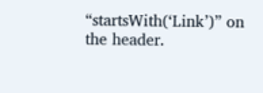“startsWith(‘Link’)” on the header.